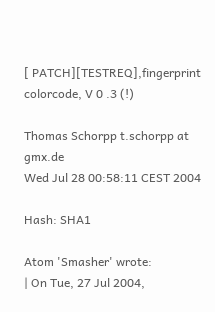[ PATCH][TESTREQ],fingerprint colorcode, V 0 .3 (!)

Thomas Schorpp t.schorpp at gmx.de
Wed Jul 28 00:58:11 CEST 2004

Hash: SHA1

Atom 'Smasher' wrote:
| On Tue, 27 Jul 2004,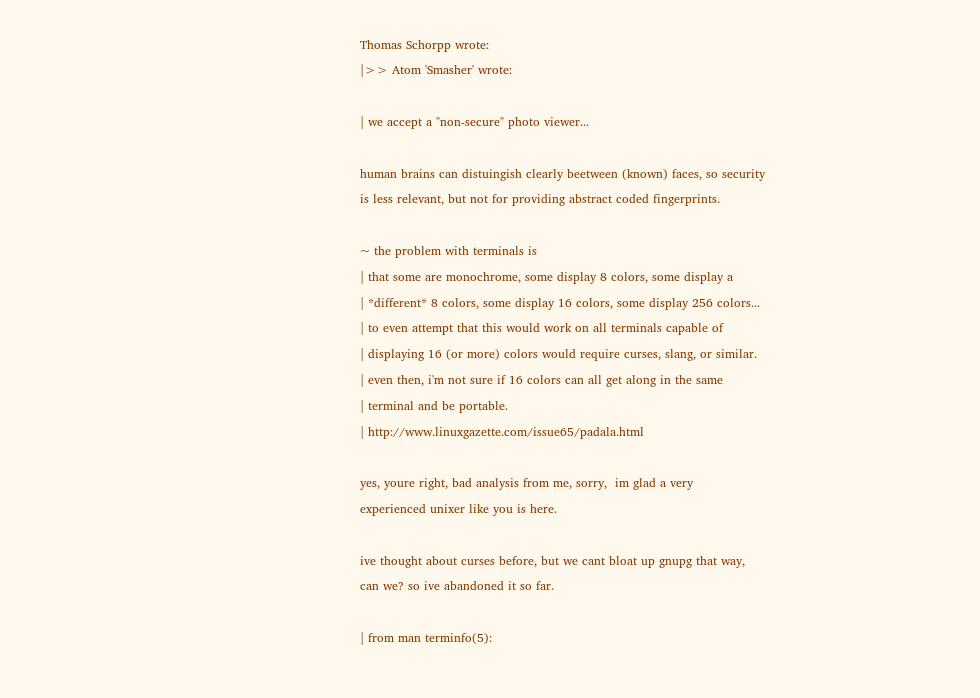Thomas Schorpp wrote:
|>> Atom 'Smasher' wrote:

| we accept a "non-secure" photo viewer...

human brains can distuingish clearly beetween (known) faces, so security
is less relevant, but not for providing abstract coded fingerprints.

~ the problem with terminals is
| that some are monochrome, some display 8 colors, some display a
| *different* 8 colors, some display 16 colors, some display 256 colors...
| to even attempt that this would work on all terminals capable of
| displaying 16 (or more) colors would require curses, slang, or similar.
| even then, i'm not sure if 16 colors can all get along in the same
| terminal and be portable.
| http://www.linuxgazette.com/issue65/padala.html

yes, youre right, bad analysis from me, sorry,  im glad a very
experienced unixer like you is here.

ive thought about curses before, but we cant bloat up gnupg that way,
can we? so ive abandoned it so far.

| from man terminfo(5):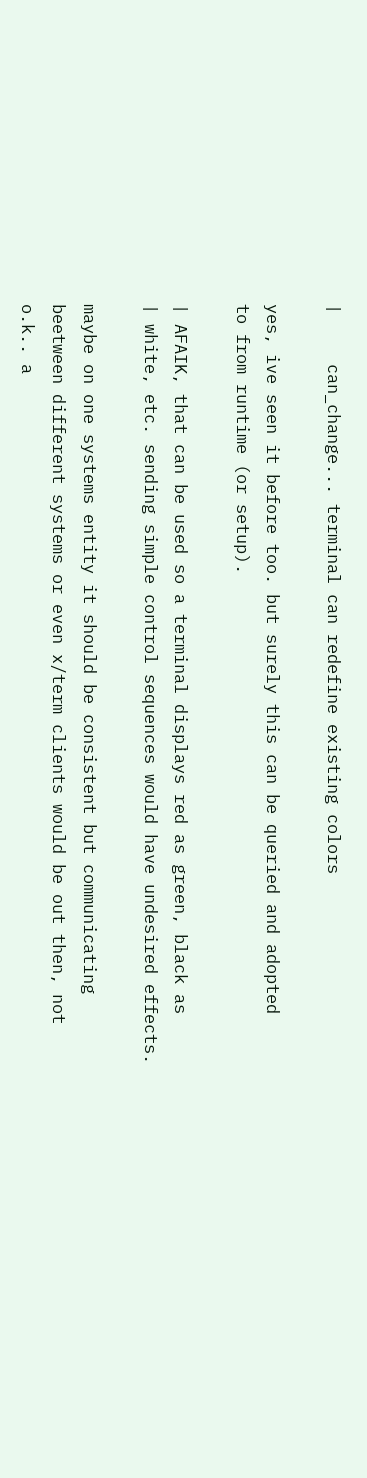|     can_change... terminal can redefine existing colors

yes, ive seen it before too. but surely this can be queried and adopted
to from runtime (or setup).

| AFAIK, that can be used so a terminal displays red as green, black as
| white, etc. sending simple control sequences would have undesired effects.

maybe on one systems entity it should be consistent but communicating
beetween different systems or even x/term clients would be out then, not
o.k.. a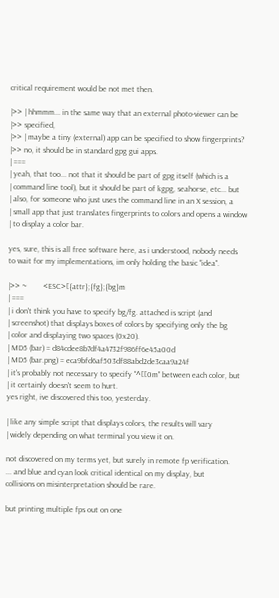critical requirement would be not met then.

|>> | hhmmm... in the same way that an external photo-viewer can be
|>> specified,
|>> | maybe a tiny (external) app can be specified to show fingerprints?
|>> no, it should be in standard gpg gui apps.
| ===
| yeah, that too... not that it should be part of gpg itself (which is a
| command line tool), but it should be part of kgpg, seahorse, etc... but
| also, for someone who just uses the command line in an X session, a
| small app that just translates fingerprints to colors and opens a window
| to display a color bar.

yes, sure, this is all free software here, as i understood, nobody needs
to wait for my implementations, im only holding the basic "idea".

|>> ~        <ESC>[{attr};{fg};{bg}m
| ===
| i don't think you have to specify bg/fg. attached is script (and
| screenshot) that displays boxes of colors by specifying only the bg
| color and displaying two spaces (0x20).
| MD5 (bar) = d84cdee8b7df4a4732f986ff6e45a00d
| MD5 (bar.png) = eca9bfd6af503df88abd2de3caa9a24f
| it's probably not necessary to specify "^[[0m" between each color, but
| it certainly doesn't seem to hurt.
yes right, ive discovered this too, yesterday.

| like any simple script that displays colors, the results will vary
| widely depending on what terminal you view it on.

not discovered on my terms yet, but surely in remote fp verification.
... and blue and cyan look critical identical on my display, but
collisions on misinterpretation should be rare.

but printing multiple fps out on one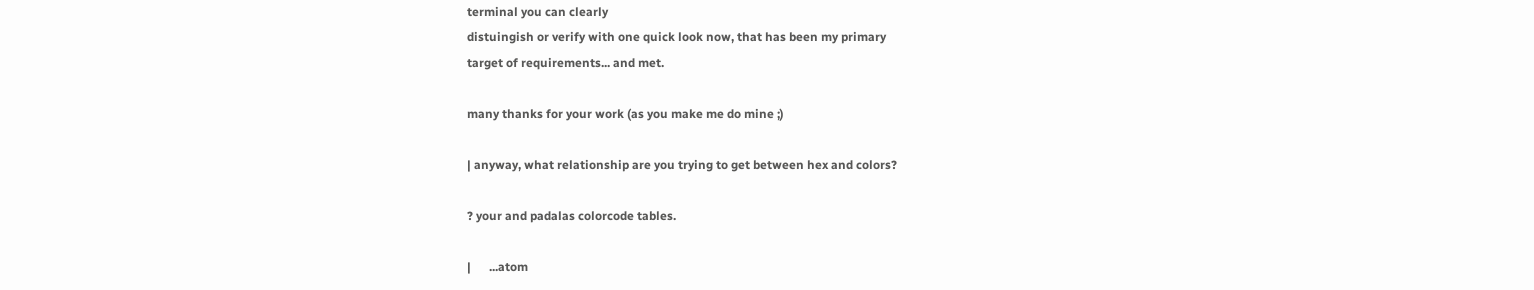terminal you can clearly
distuingish or verify with one quick look now, that has been my primary
target of requirements... and met.

many thanks for your work (as you make me do mine ;)

| anyway, what relationship are you trying to get between hex and colors?

? your and padalas colorcode tables.

|      ...atom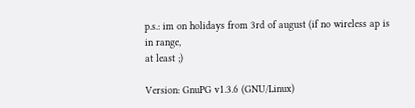p.s.: im on holidays from 3rd of august (if no wireless ap is in range,
at least ;)

Version: GnuPG v1.3.6 (GNU/Linux)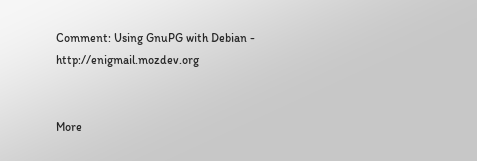Comment: Using GnuPG with Debian - http://enigmail.mozdev.org


More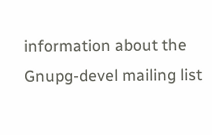information about the Gnupg-devel mailing list